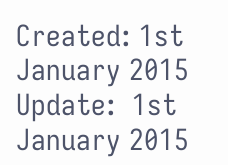Created: 1st January 2015
Update:  1st January 2015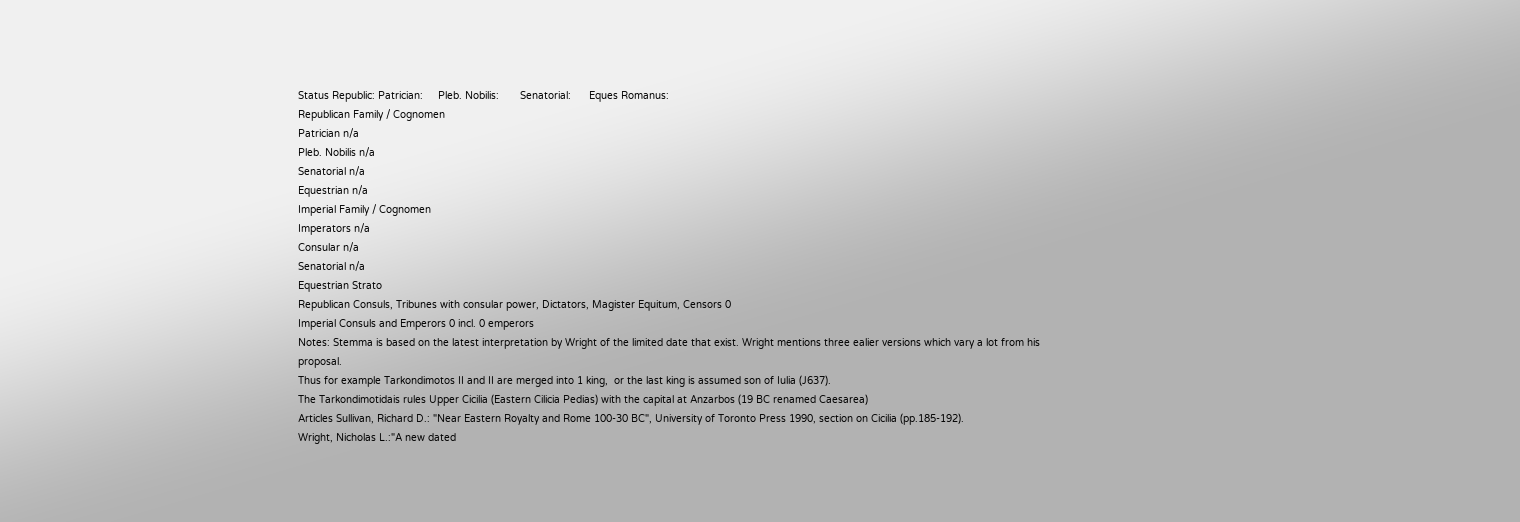Status Republic: Patrician:     Pleb. Nobilis:       Senatorial:      Eques Romanus:
Republican Family / Cognomen
Patrician n/a
Pleb. Nobilis n/a
Senatorial n/a
Equestrian n/a
Imperial Family / Cognomen
Imperators n/a
Consular n/a
Senatorial n/a
Equestrian Strato
Republican Consuls, Tribunes with consular power, Dictators, Magister Equitum, Censors 0
Imperial Consuls and Emperors 0 incl. 0 emperors
Notes: Stemma is based on the latest interpretation by Wright of the limited date that exist. Wright mentions three ealier versions which vary a lot from his proposal.
Thus for example Tarkondimotos II and II are merged into 1 king,  or the last king is assumed son of Iulia (J637).
The Tarkondimotidais rules Upper Cicilia (Eastern Cilicia Pedias) with the capital at Anzarbos (19 BC renamed Caesarea)
Articles Sullivan, Richard D.: "Near Eastern Royalty and Rome 100-30 BC", University of Toronto Press 1990, section on Cicilia (pp.185-192).
Wright, Nicholas L.:"A new dated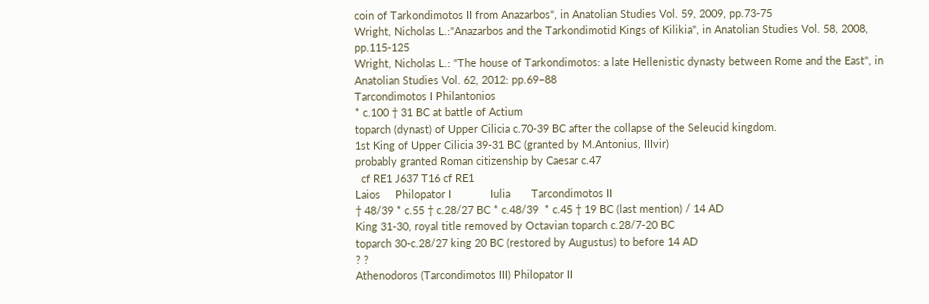coin of Tarkondimotos II from Anazarbos", in Anatolian Studies Vol. 59, 2009, pp.73-75
Wright, Nicholas L.:"Anazarbos and the Tarkondimotid Kings of Kilikia", in Anatolian Studies Vol. 58, 2008, pp.115-125
Wright, Nicholas L.: "The house of Tarkondimotos: a late Hellenistic dynasty between Rome and the East", in Anatolian Studies Vol. 62, 2012: pp.69–88
Tarcondimotos I Philantonios
* c.100 † 31 BC at battle of Actium
toparch (dynast) of Upper Cilicia c.70-39 BC after the collapse of the Seleucid kingdom.
1st King of Upper Cilicia 39-31 BC (granted by M.Antonius, IIIvir)
probably granted Roman citizenship by Caesar c.47
  cf RE1 J637 T16 cf RE1
Laios     Philopator I             Iulia       Tarcondimotos II
† 48/39 * c.55 † c.28/27 BC * c.48/39  * c.45 † 19 BC (last mention) / 14 AD
King 31-30, royal title removed by Octavian toparch c.28/7-20 BC
toparch 30-c.28/27 king 20 BC (restored by Augustus) to before 14 AD
? ?
Athenodoros (Tarcondimotos III) Philopator II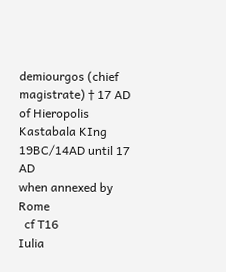demiourgos (chief magistrate) † 17 AD
of Hieropolis Kastabala KIng 19BC/14AD until 17 AD
when annexed by Rome
  cf T16
Iulia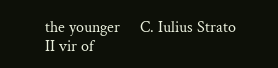the younger     C. Iulius Strato
II vir of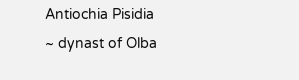Antiochia Pisidia
~ dynast of Olba